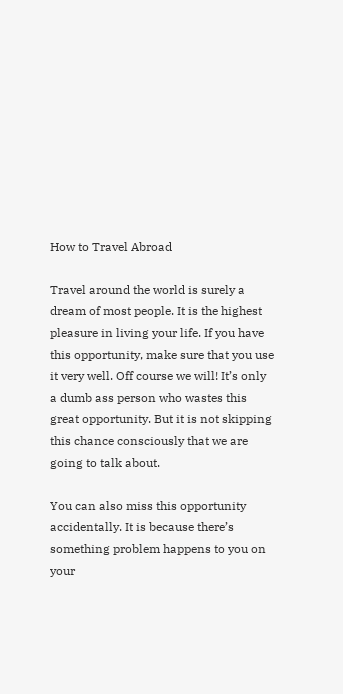How to Travel Abroad

Travel around the world is surely a dream of most people. It is the highest pleasure in living your life. If you have this opportunity, make sure that you use it very well. Off course we will! It’s only a dumb ass person who wastes this great opportunity. But it is not skipping this chance consciously that we are going to talk about.

You can also miss this opportunity accidentally. It is because there’s something problem happens to you on your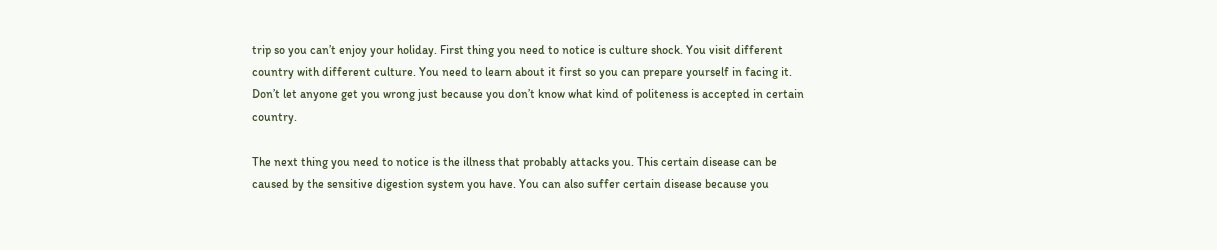trip so you can’t enjoy your holiday. First thing you need to notice is culture shock. You visit different country with different culture. You need to learn about it first so you can prepare yourself in facing it. Don’t let anyone get you wrong just because you don’t know what kind of politeness is accepted in certain country.

The next thing you need to notice is the illness that probably attacks you. This certain disease can be caused by the sensitive digestion system you have. You can also suffer certain disease because you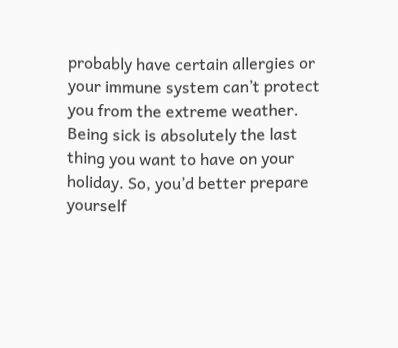probably have certain allergies or your immune system can’t protect you from the extreme weather. Being sick is absolutely the last thing you want to have on your holiday. So, you’d better prepare yourself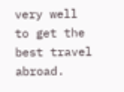very well to get the best travel abroad.